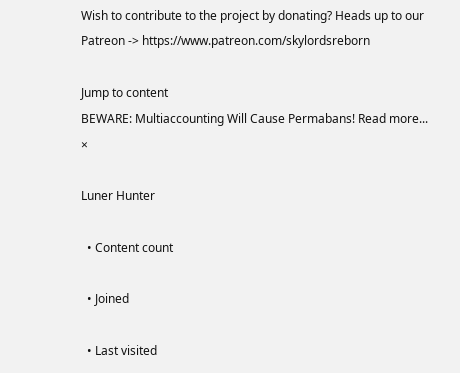Wish to contribute to the project by donating? Heads up to our Patreon -> https://www.patreon.com/skylordsreborn

Jump to content
BEWARE: Multiaccounting Will Cause Permabans! Read more... ×

Luner Hunter

  • Content count

  • Joined

  • Last visited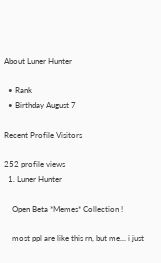About Luner Hunter

  • Rank
  • Birthday August 7

Recent Profile Visitors

252 profile views
  1. Luner Hunter

    Open Beta *Memes* Collection !

    most ppl are like this rn, but me... i just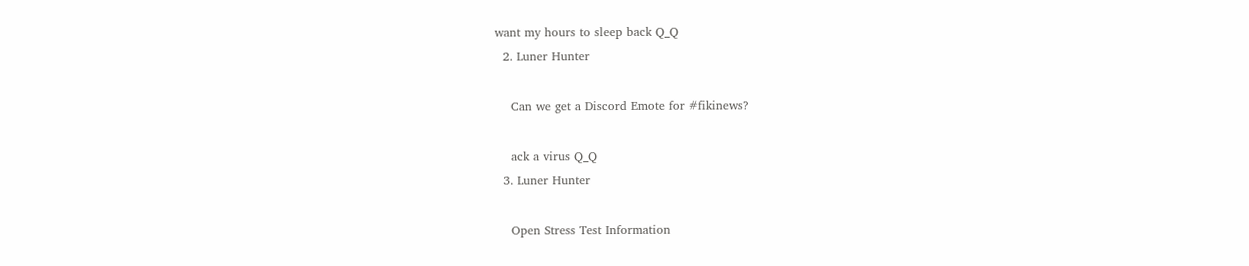want my hours to sleep back Q_Q
  2. Luner Hunter

    Can we get a Discord Emote for #fikinews?

    ack a virus Q_Q
  3. Luner Hunter

    Open Stress Test Information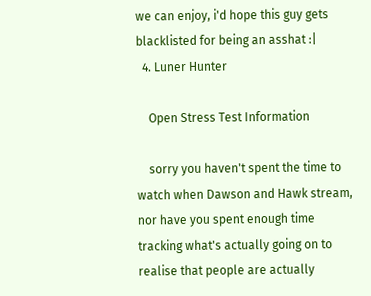we can enjoy, i'd hope this guy gets blacklisted for being an asshat :|
  4. Luner Hunter

    Open Stress Test Information

    sorry you haven't spent the time to watch when Dawson and Hawk stream, nor have you spent enough time tracking what's actually going on to realise that people are actually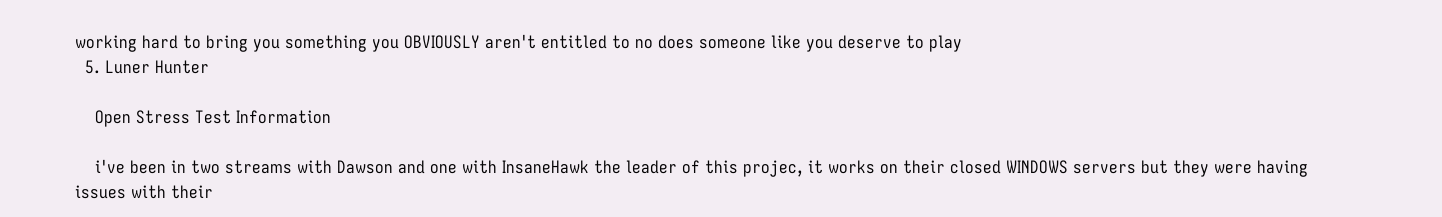working hard to bring you something you OBVIOUSLY aren't entitled to no does someone like you deserve to play
  5. Luner Hunter

    Open Stress Test Information

    i've been in two streams with Dawson and one with InsaneHawk the leader of this projec, it works on their closed WINDOWS servers but they were having issues with their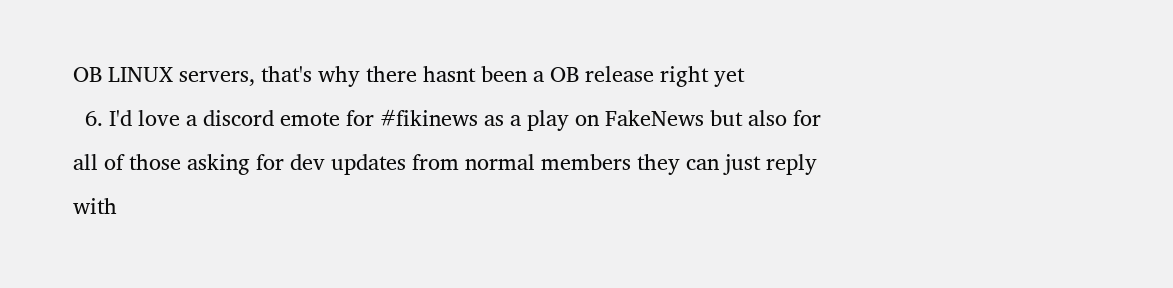OB LINUX servers, that's why there hasnt been a OB release right yet
  6. I'd love a discord emote for #fikinews as a play on FakeNews but also for all of those asking for dev updates from normal members they can just reply with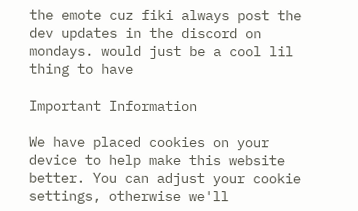the emote cuz fiki always post the dev updates in the discord on mondays. would just be a cool lil thing to have

Important Information

We have placed cookies on your device to help make this website better. You can adjust your cookie settings, otherwise we'll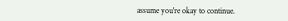assume you're okay to continue.